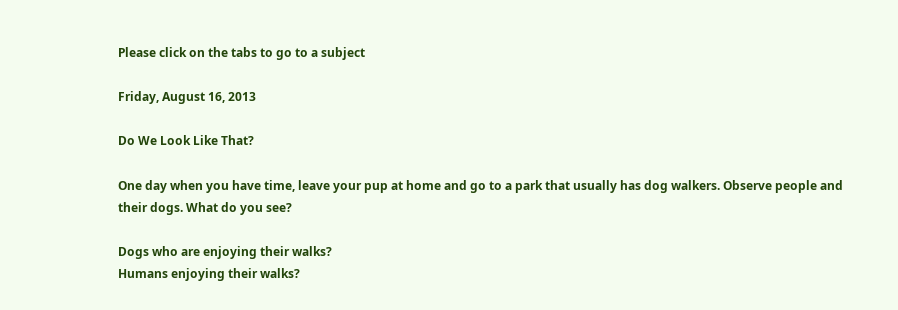Please click on the tabs to go to a subject

Friday, August 16, 2013

Do We Look Like That?

One day when you have time, leave your pup at home and go to a park that usually has dog walkers. Observe people and their dogs. What do you see?

Dogs who are enjoying their walks?
Humans enjoying their walks?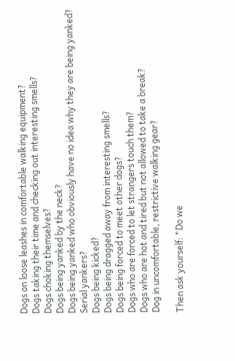Dogs on loose leashes in comfortable walking equipment?
Dogs taking their time and checking out interesting smells?
Dogs choking themselves?
Dogs being yanked by the neck?
Dogs being yanked who obviously have no idea why they are being yanked?
Serial yankers?
Dogs being kicked?
Dogs being dragged away from interesting smells?
Dogs being forced to meet other dogs?
Dogs who are forced to let strangers touch them?
Dogs who are hot and tired but not allowed to take a break?
Dog in uncomfortable, restrictive walking gear?

Then ask yourself: "Do we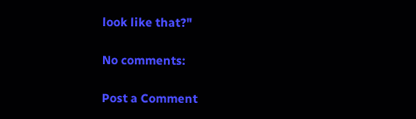look like that?"

No comments:

Post a Comment